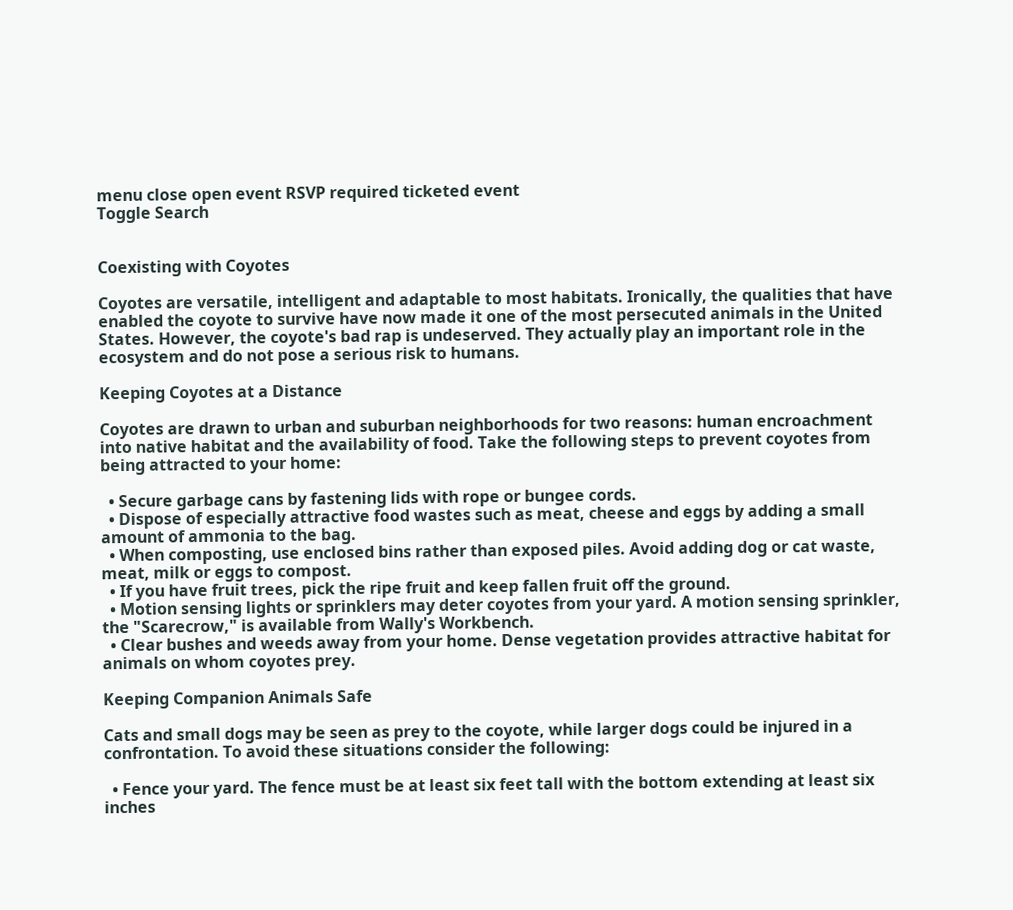menu close open event RSVP required ticketed event
Toggle Search


Coexisting with Coyotes

Coyotes are versatile, intelligent and adaptable to most habitats. Ironically, the qualities that have enabled the coyote to survive have now made it one of the most persecuted animals in the United States. However, the coyote's bad rap is undeserved. They actually play an important role in the ecosystem and do not pose a serious risk to humans.

Keeping Coyotes at a Distance

Coyotes are drawn to urban and suburban neighborhoods for two reasons: human encroachment into native habitat and the availability of food. Take the following steps to prevent coyotes from being attracted to your home:

  • Secure garbage cans by fastening lids with rope or bungee cords.
  • Dispose of especially attractive food wastes such as meat, cheese and eggs by adding a small amount of ammonia to the bag.
  • When composting, use enclosed bins rather than exposed piles. Avoid adding dog or cat waste, meat, milk or eggs to compost.
  • If you have fruit trees, pick the ripe fruit and keep fallen fruit off the ground.
  • Motion sensing lights or sprinklers may deter coyotes from your yard. A motion sensing sprinkler, the "Scarecrow," is available from Wally's Workbench.
  • Clear bushes and weeds away from your home. Dense vegetation provides attractive habitat for animals on whom coyotes prey.

Keeping Companion Animals Safe

Cats and small dogs may be seen as prey to the coyote, while larger dogs could be injured in a confrontation. To avoid these situations consider the following:

  • Fence your yard. The fence must be at least six feet tall with the bottom extending at least six inches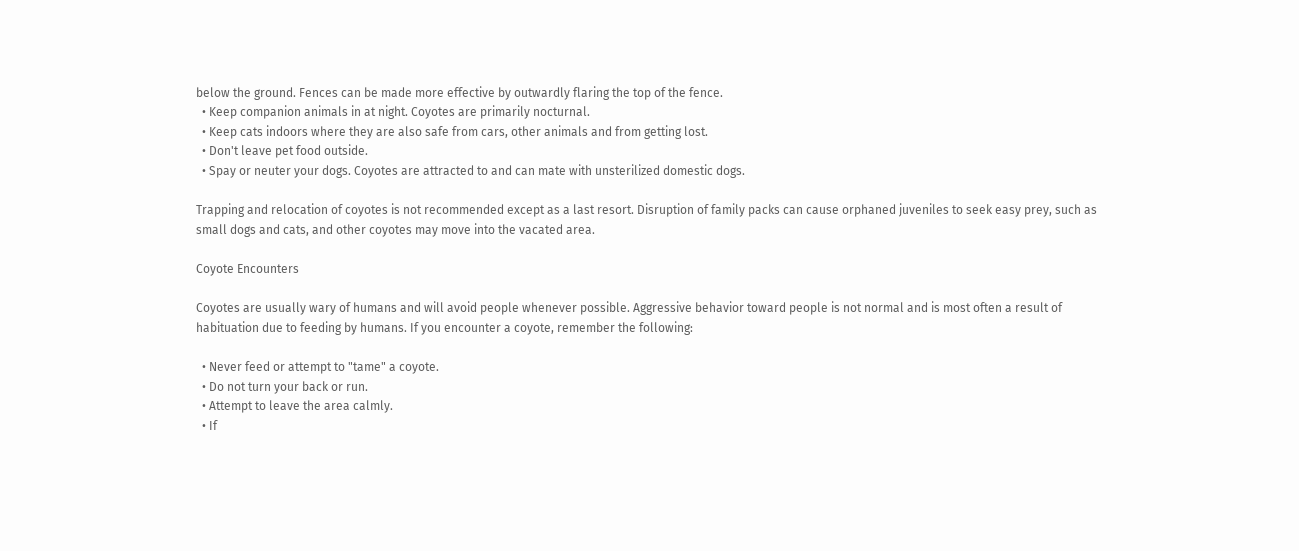below the ground. Fences can be made more effective by outwardly flaring the top of the fence.
  • Keep companion animals in at night. Coyotes are primarily nocturnal.
  • Keep cats indoors where they are also safe from cars, other animals and from getting lost.
  • Don't leave pet food outside.
  • Spay or neuter your dogs. Coyotes are attracted to and can mate with unsterilized domestic dogs.

Trapping and relocation of coyotes is not recommended except as a last resort. Disruption of family packs can cause orphaned juveniles to seek easy prey, such as small dogs and cats, and other coyotes may move into the vacated area.

Coyote Encounters

Coyotes are usually wary of humans and will avoid people whenever possible. Aggressive behavior toward people is not normal and is most often a result of habituation due to feeding by humans. If you encounter a coyote, remember the following:

  • Never feed or attempt to "tame" a coyote.
  • Do not turn your back or run.
  • Attempt to leave the area calmly.
  • If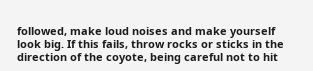followed, make loud noises and make yourself look big. If this fails, throw rocks or sticks in the direction of the coyote, being careful not to hit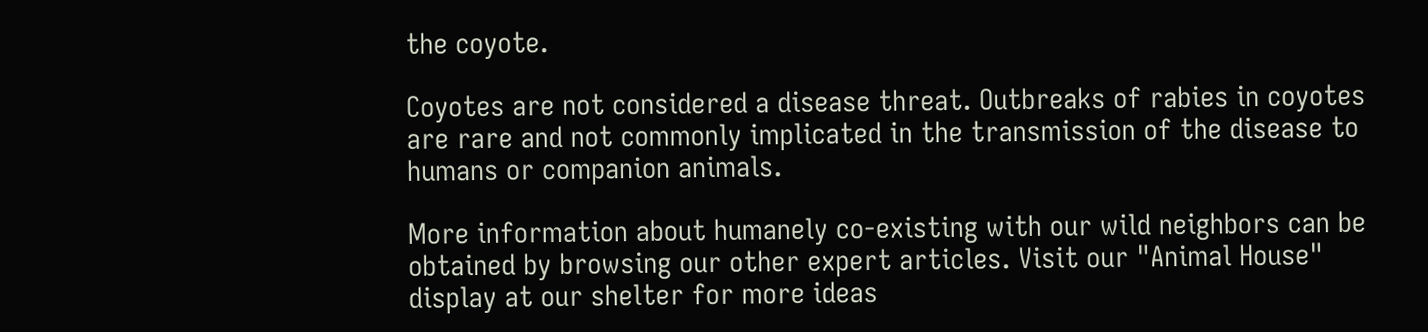the coyote.

Coyotes are not considered a disease threat. Outbreaks of rabies in coyotes are rare and not commonly implicated in the transmission of the disease to humans or companion animals.

More information about humanely co-existing with our wild neighbors can be obtained by browsing our other expert articles. Visit our "Animal House" display at our shelter for more ideas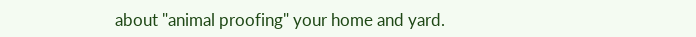about "animal proofing" your home and yard.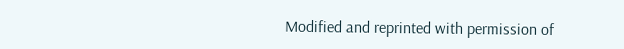Modified and reprinted with permission of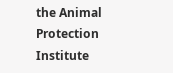the Animal Protection Institute